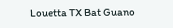Louetta TX Bat Guano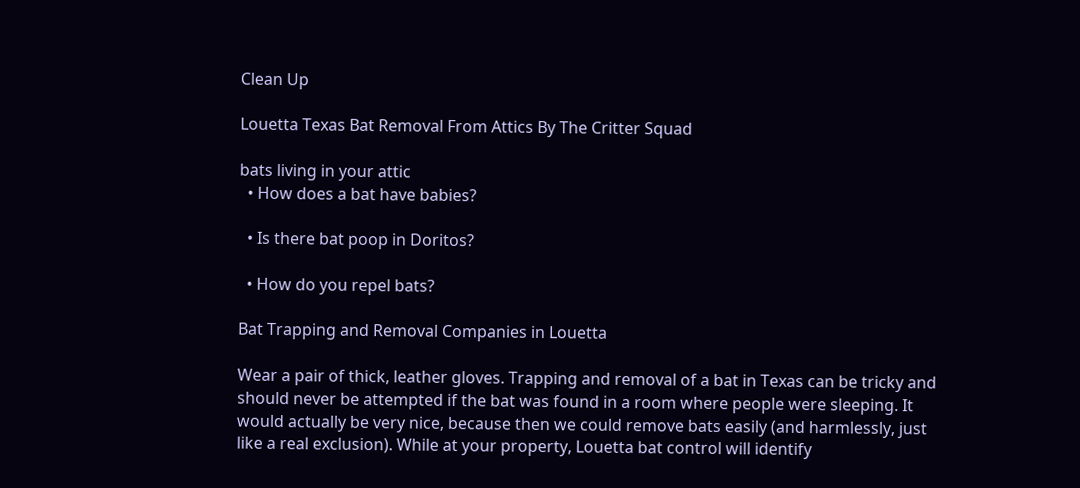Clean Up

Louetta Texas Bat Removal From Attics By The Critter Squad

bats living in your attic
  • How does a bat have babies?

  • Is there bat poop in Doritos?

  • How do you repel bats?

Bat Trapping and Removal Companies in Louetta

Wear a pair of thick, leather gloves. Trapping and removal of a bat in Texas can be tricky and should never be attempted if the bat was found in a room where people were sleeping. It would actually be very nice, because then we could remove bats easily (and harmlessly, just like a real exclusion). While at your property, Louetta bat control will identify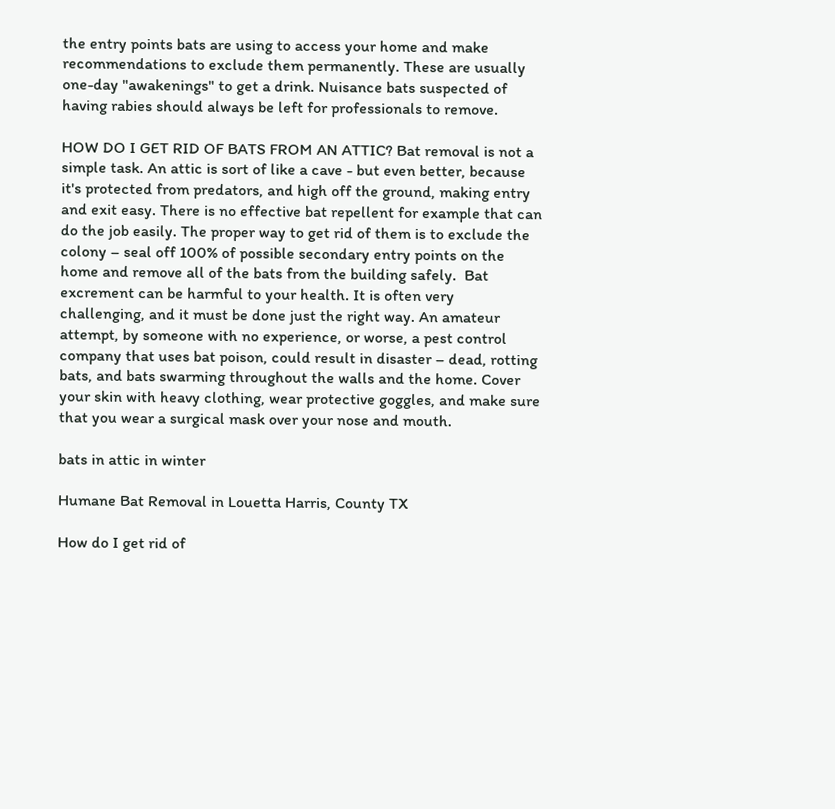the entry points bats are using to access your home and make recommendations to exclude them permanently. These are usually one-day "awakenings" to get a drink. Nuisance bats suspected of having rabies should always be left for professionals to remove.

HOW DO I GET RID OF BATS FROM AN ATTIC? Bat removal is not a simple task. An attic is sort of like a cave - but even better, because it's protected from predators, and high off the ground, making entry and exit easy. There is no effective bat repellent for example that can do the job easily. The proper way to get rid of them is to exclude the colony – seal off 100% of possible secondary entry points on the home and remove all of the bats from the building safely.  Bat excrement can be harmful to your health. It is often very challenging, and it must be done just the right way. An amateur attempt, by someone with no experience, or worse, a pest control company that uses bat poison, could result in disaster – dead, rotting bats, and bats swarming throughout the walls and the home. Cover your skin with heavy clothing, wear protective goggles, and make sure that you wear a surgical mask over your nose and mouth.

bats in attic in winter

Humane Bat Removal in Louetta Harris, County TX

How do I get rid of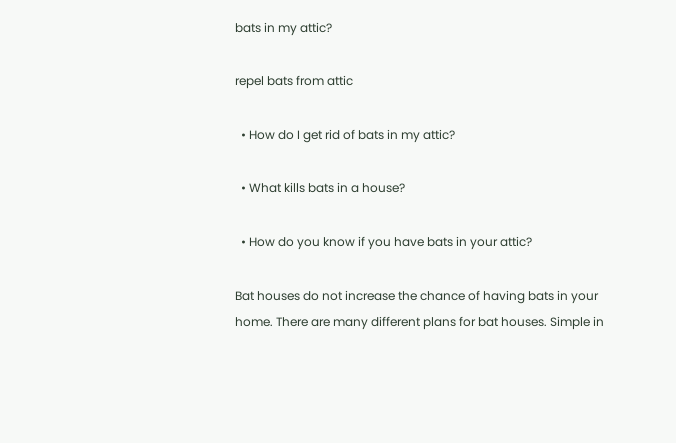bats in my attic?

repel bats from attic

  • How do I get rid of bats in my attic?

  • What kills bats in a house?

  • How do you know if you have bats in your attic?

Bat houses do not increase the chance of having bats in your home. There are many different plans for bat houses. Simple in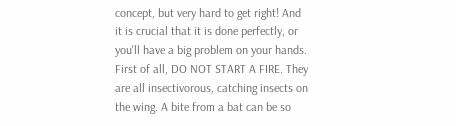concept, but very hard to get right! And it is crucial that it is done perfectly, or you'll have a big problem on your hands. First of all, DO NOT START A FIRE. They are all insectivorous, catching insects on the wing. A bite from a bat can be so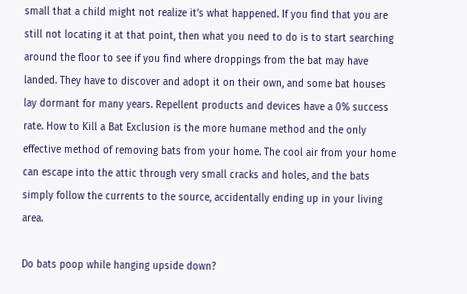small that a child might not realize it’s what happened. If you find that you are still not locating it at that point, then what you need to do is to start searching around the floor to see if you find where droppings from the bat may have landed. They have to discover and adopt it on their own, and some bat houses lay dormant for many years. Repellent products and devices have a 0% success rate. How to Kill a Bat Exclusion is the more humane method and the only effective method of removing bats from your home. The cool air from your home can escape into the attic through very small cracks and holes, and the bats simply follow the currents to the source, accidentally ending up in your living area.

Do bats poop while hanging upside down?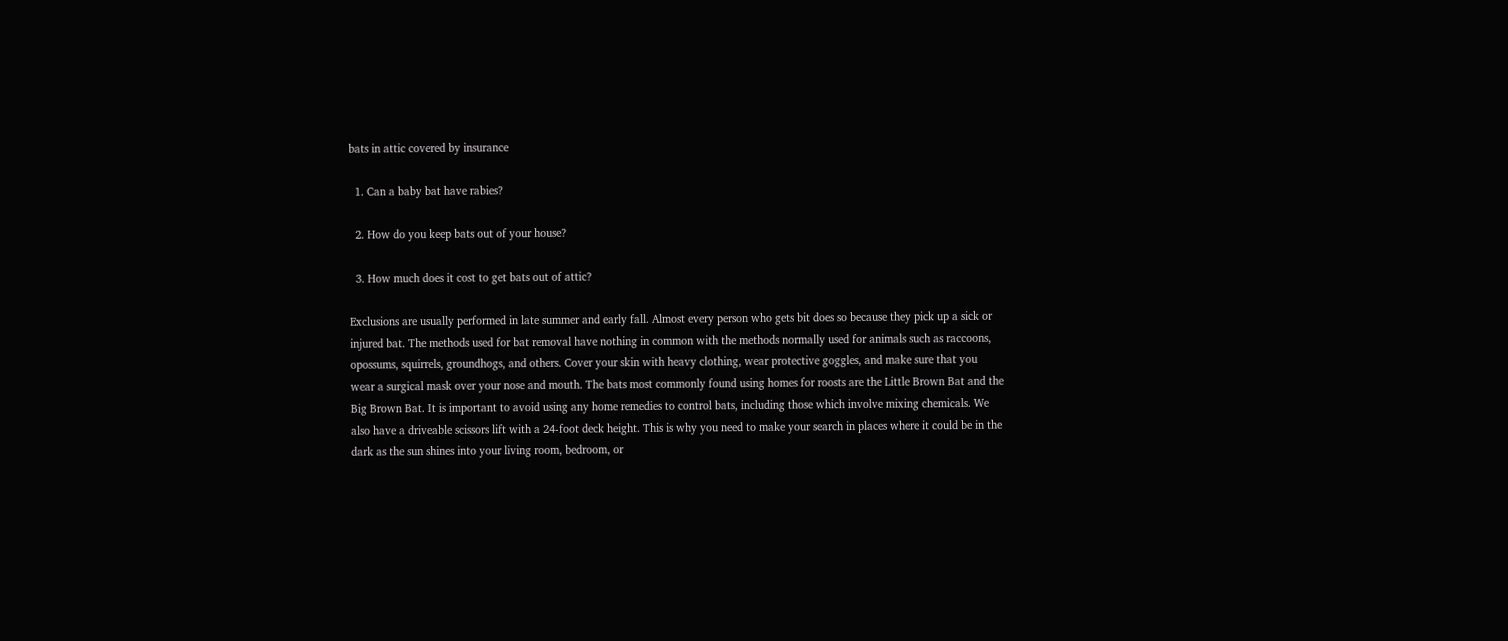bats in attic covered by insurance

  1. Can a baby bat have rabies?

  2. How do you keep bats out of your house?

  3. How much does it cost to get bats out of attic?

Exclusions are usually performed in late summer and early fall. Almost every person who gets bit does so because they pick up a sick or injured bat. The methods used for bat removal have nothing in common with the methods normally used for animals such as raccoons, opossums, squirrels, groundhogs, and others. Cover your skin with heavy clothing, wear protective goggles, and make sure that you wear a surgical mask over your nose and mouth. The bats most commonly found using homes for roosts are the Little Brown Bat and the Big Brown Bat. It is important to avoid using any home remedies to control bats, including those which involve mixing chemicals. We also have a driveable scissors lift with a 24-foot deck height. This is why you need to make your search in places where it could be in the dark as the sun shines into your living room, bedroom, or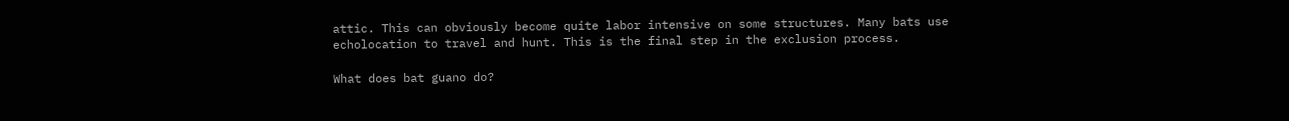attic. This can obviously become quite labor intensive on some structures. Many bats use echolocation to travel and hunt. This is the final step in the exclusion process.

What does bat guano do?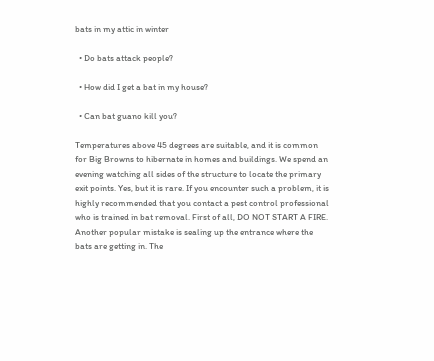bats in my attic in winter

  • Do bats attack people?

  • How did I get a bat in my house?

  • Can bat guano kill you?

Temperatures above 45 degrees are suitable, and it is common for Big Browns to hibernate in homes and buildings. We spend an evening watching all sides of the structure to locate the primary exit points. Yes, but it is rare. If you encounter such a problem, it is highly recommended that you contact a pest control professional who is trained in bat removal. First of all, DO NOT START A FIRE. Another popular mistake is sealing up the entrance where the bats are getting in. The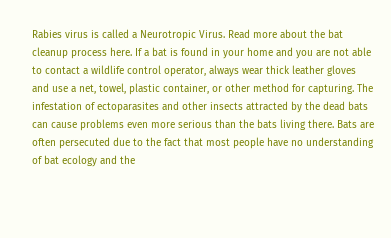Rabies virus is called a Neurotropic Virus. Read more about the bat cleanup process here. If a bat is found in your home and you are not able to contact a wildlife control operator, always wear thick leather gloves and use a net, towel, plastic container, or other method for capturing. The infestation of ectoparasites and other insects attracted by the dead bats can cause problems even more serious than the bats living there. Bats are often persecuted due to the fact that most people have no understanding of bat ecology and the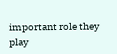important role they play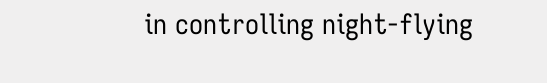in controlling night-flying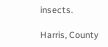insects.

Harris, County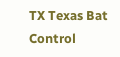TX Texas Bat Control